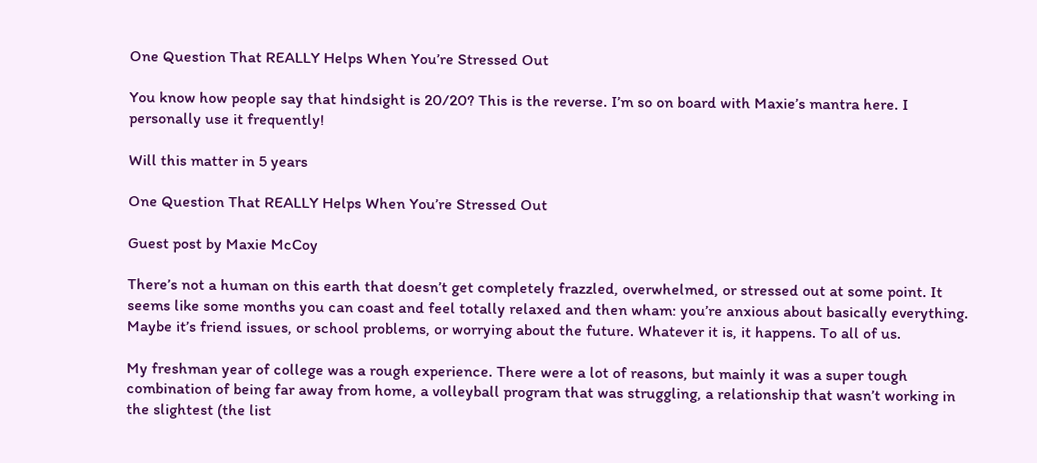One Question That REALLY Helps When You’re Stressed Out

You know how people say that hindsight is 20/20? This is the reverse. I’m so on board with Maxie’s mantra here. I personally use it frequently!

Will this matter in 5 years

One Question That REALLY Helps When You’re Stressed Out

Guest post by Maxie McCoy

There’s not a human on this earth that doesn’t get completely frazzled, overwhelmed, or stressed out at some point. It seems like some months you can coast and feel totally relaxed and then wham: you’re anxious about basically everything. Maybe it’s friend issues, or school problems, or worrying about the future. Whatever it is, it happens. To all of us.

My freshman year of college was a rough experience. There were a lot of reasons, but mainly it was a super tough combination of being far away from home, a volleyball program that was struggling, a relationship that wasn’t working in the slightest (the list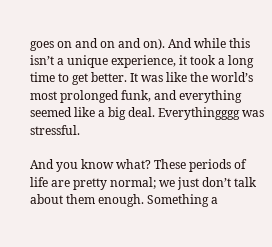goes on and on and on). And while this isn’t a unique experience, it took a long time to get better. It was like the world’s most prolonged funk, and everything seemed like a big deal. Everythingggg was stressful.

And you know what? These periods of life are pretty normal; we just don’t talk about them enough. Something a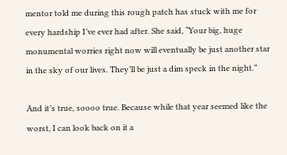mentor told me during this rough patch has stuck with me for every hardship I’ve ever had after. She said, “Your big, huge monumental worries right now will eventually be just another star in the sky of our lives. They’ll be just a dim speck in the night.”

And it’s true, soooo true. Because while that year seemed like the worst, I can look back on it a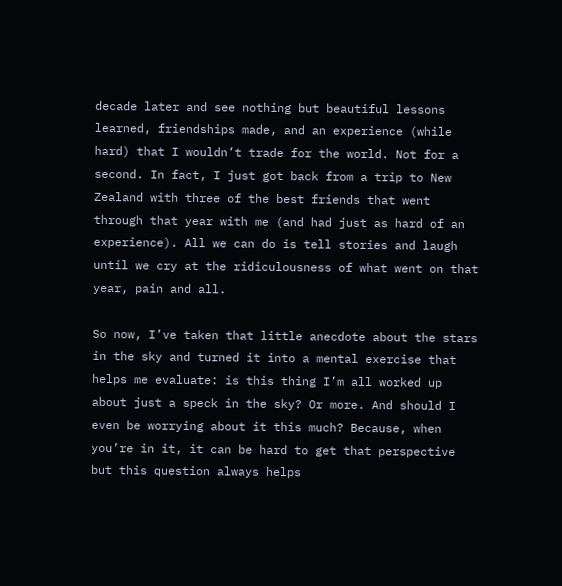decade later and see nothing but beautiful lessons learned, friendships made, and an experience (while hard) that I wouldn’t trade for the world. Not for a second. In fact, I just got back from a trip to New Zealand with three of the best friends that went through that year with me (and had just as hard of an experience). All we can do is tell stories and laugh until we cry at the ridiculousness of what went on that year, pain and all.

So now, I’ve taken that little anecdote about the stars in the sky and turned it into a mental exercise that helps me evaluate: is this thing I’m all worked up about just a speck in the sky? Or more. And should I even be worrying about it this much? Because, when you’re in it, it can be hard to get that perspective but this question always helps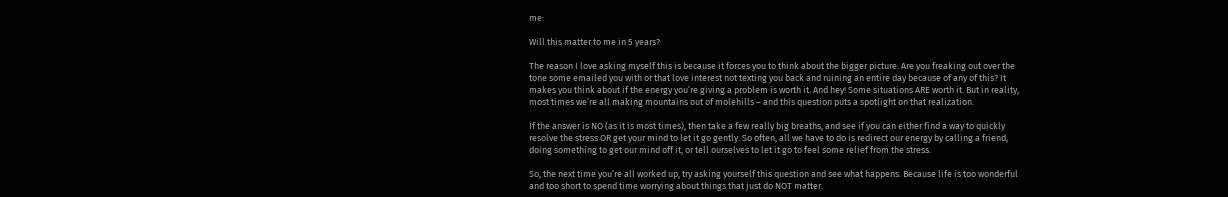me:

Will this matter to me in 5 years?

The reason I love asking myself this is because it forces you to think about the bigger picture. Are you freaking out over the tone some emailed you with or that love interest not texting you back and ruining an entire day because of any of this? It makes you think about if the energy you’re giving a problem is worth it. And hey! Some situations ARE worth it. But in reality, most times we’re all making mountains out of molehills – and this question puts a spotlight on that realization.

If the answer is NO (as it is most times), then take a few really big breaths, and see if you can either find a way to quickly resolve the stress OR get your mind to let it go gently. So often, all we have to do is redirect our energy by calling a friend, doing something to get our mind off it, or tell ourselves to let it go to feel some relief from the stress.

So, the next time you’re all worked up, try asking yourself this question and see what happens. Because life is too wonderful and too short to spend time worrying about things that just do NOT matter.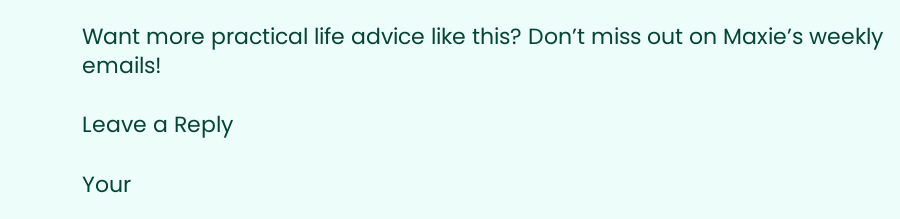Want more practical life advice like this? Don’t miss out on Maxie’s weekly emails!

Leave a Reply

Your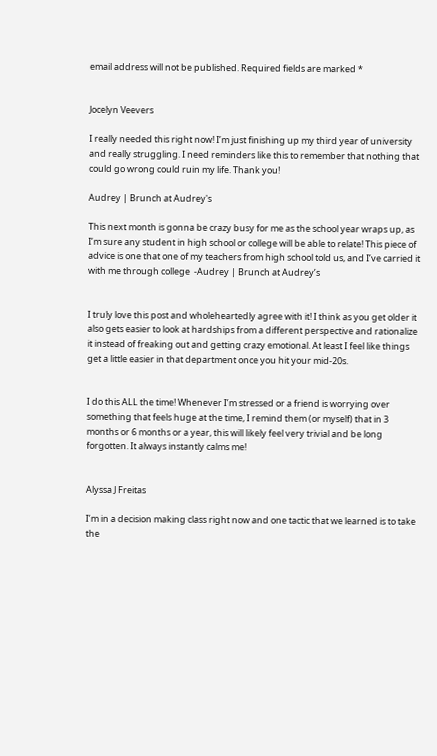email address will not be published. Required fields are marked *


Jocelyn Veevers

I really needed this right now! I’m just finishing up my third year of university and really struggling. I need reminders like this to remember that nothing that could go wrong could ruin my life. Thank you!

Audrey | Brunch at Audrey's

This next month is gonna be crazy busy for me as the school year wraps up, as I’m sure any student in high school or college will be able to relate! This piece of advice is one that one of my teachers from high school told us, and I’ve carried it with me through college  -Audrey | Brunch at Audrey’s


I truly love this post and wholeheartedly agree with it! I think as you get older it also gets easier to look at hardships from a different perspective and rationalize it instead of freaking out and getting crazy emotional. At least I feel like things get a little easier in that department once you hit your mid-20s.


I do this ALL the time! Whenever I’m stressed or a friend is worrying over something that feels huge at the time, I remind them (or myself) that in 3 months or 6 months or a year, this will likely feel very trivial and be long forgotten. It always instantly calms me!


Alyssa J Freitas

I’m in a decision making class right now and one tactic that we learned is to take the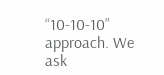“10-10-10” approach. We ask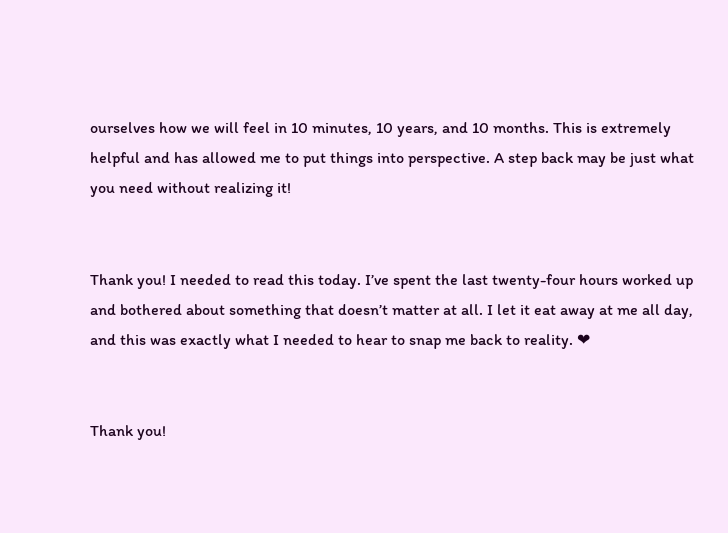ourselves how we will feel in 10 minutes, 10 years, and 10 months. This is extremely helpful and has allowed me to put things into perspective. A step back may be just what you need without realizing it!


Thank you! I needed to read this today. I’ve spent the last twenty-four hours worked up and bothered about something that doesn’t matter at all. I let it eat away at me all day, and this was exactly what I needed to hear to snap me back to reality. ❤


Thank you!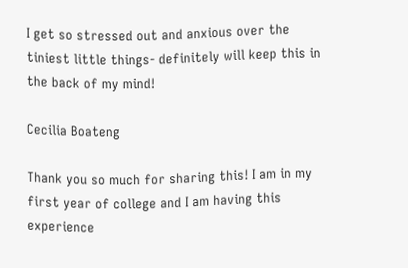I get so stressed out and anxious over the tiniest little things- definitely will keep this in the back of my mind!

Cecilia Boateng

Thank you so much for sharing this! I am in my first year of college and I am having this experience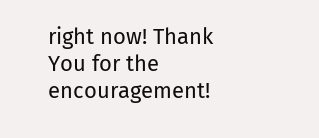right now! Thank You for the encouragement!